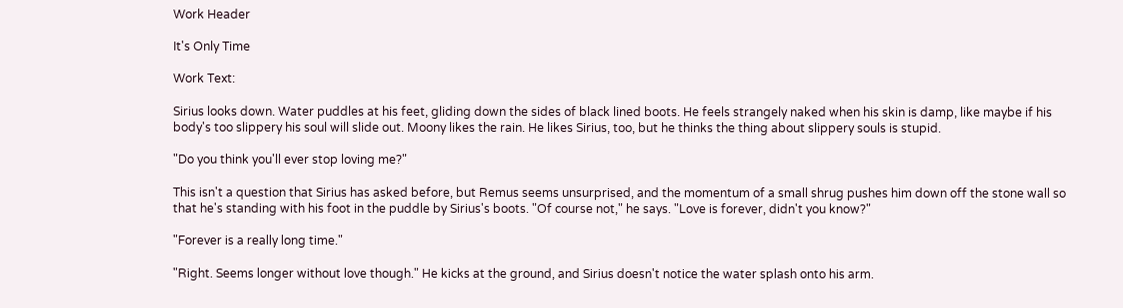Work Header

It's Only Time

Work Text:

Sirius looks down. Water puddles at his feet, gliding down the sides of black lined boots. He feels strangely naked when his skin is damp, like maybe if his body's too slippery his soul will slide out. Moony likes the rain. He likes Sirius, too, but he thinks the thing about slippery souls is stupid.

"Do you think you'll ever stop loving me?"

This isn't a question that Sirius has asked before, but Remus seems unsurprised, and the momentum of a small shrug pushes him down off the stone wall so that he's standing with his foot in the puddle by Sirius's boots. "Of course not," he says. "Love is forever, didn't you know?"

"Forever is a really long time."

"Right. Seems longer without love though." He kicks at the ground, and Sirius doesn't notice the water splash onto his arm.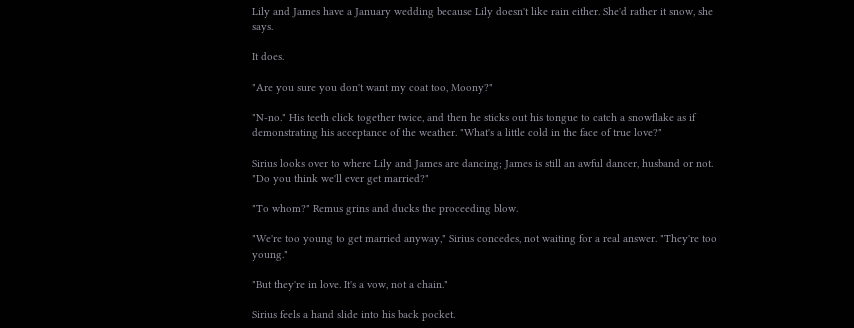Lily and James have a January wedding because Lily doesn't like rain either. She'd rather it snow, she says.

It does.

"Are you sure you don't want my coat too, Moony?"

"N-no." His teeth click together twice, and then he sticks out his tongue to catch a snowflake as if demonstrating his acceptance of the weather. "What's a little cold in the face of true love?"

Sirius looks over to where Lily and James are dancing; James is still an awful dancer, husband or not. "Do you think we'll ever get married?"

"To whom?" Remus grins and ducks the proceeding blow.

"We're too young to get married anyway," Sirius concedes, not waiting for a real answer. "They're too young."

"But they're in love. It's a vow, not a chain."

Sirius feels a hand slide into his back pocket.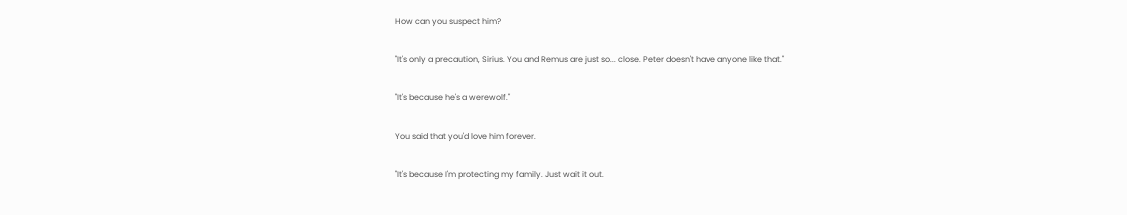How can you suspect him?

"It's only a precaution, Sirius. You and Remus are just so... close. Peter doesn't have anyone like that."

"It's because he's a werewolf."

You said that you'd love him forever.

"It's because I'm protecting my family. Just wait it out.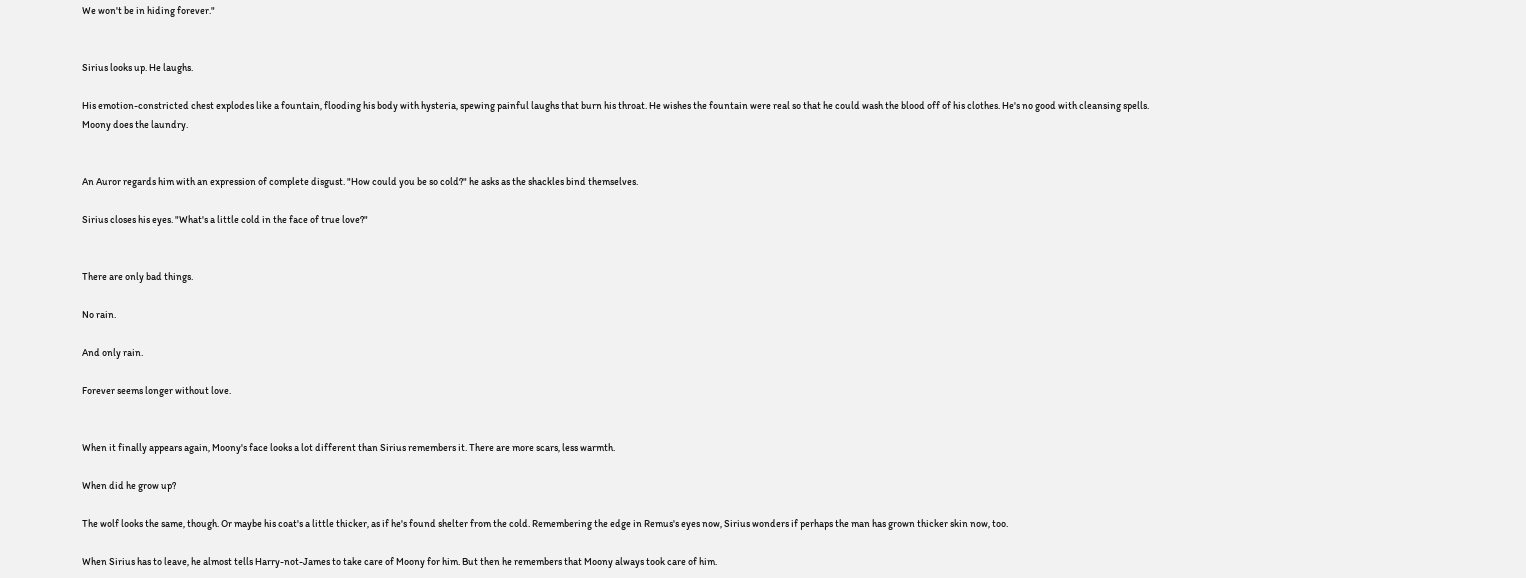We won't be in hiding forever."


Sirius looks up. He laughs.

His emotion-constricted chest explodes like a fountain, flooding his body with hysteria, spewing painful laughs that burn his throat. He wishes the fountain were real so that he could wash the blood off of his clothes. He's no good with cleansing spells. Moony does the laundry.


An Auror regards him with an expression of complete disgust. "How could you be so cold?" he asks as the shackles bind themselves.

Sirius closes his eyes. "What's a little cold in the face of true love?"


There are only bad things.

No rain.

And only rain.

Forever seems longer without love.


When it finally appears again, Moony's face looks a lot different than Sirius remembers it. There are more scars, less warmth.

When did he grow up?

The wolf looks the same, though. Or maybe his coat's a little thicker, as if he's found shelter from the cold. Remembering the edge in Remus's eyes now, Sirius wonders if perhaps the man has grown thicker skin now, too.

When Sirius has to leave, he almost tells Harry-not-James to take care of Moony for him. But then he remembers that Moony always took care of him.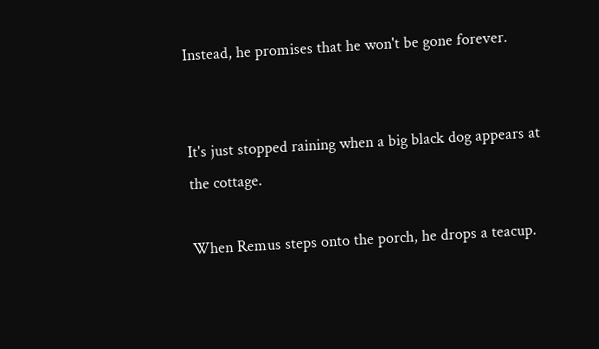Instead, he promises that he won't be gone forever.


It's just stopped raining when a big black dog appears at the cottage.

When Remus steps onto the porch, he drops a teacup.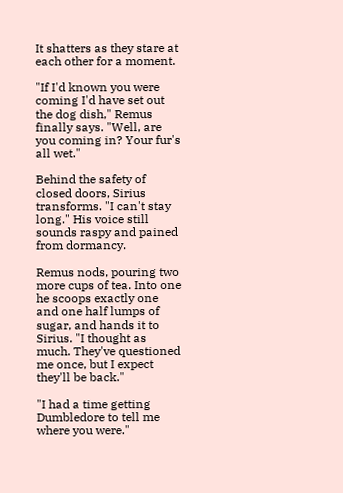It shatters as they stare at each other for a moment.

"If I'd known you were coming I'd have set out the dog dish," Remus finally says. "Well, are you coming in? Your fur's all wet."

Behind the safety of closed doors, Sirius transforms. "I can't stay long." His voice still sounds raspy and pained from dormancy.

Remus nods, pouring two more cups of tea. Into one he scoops exactly one and one half lumps of sugar, and hands it to Sirius. "I thought as much. They've questioned me once, but I expect they'll be back."

"I had a time getting Dumbledore to tell me where you were."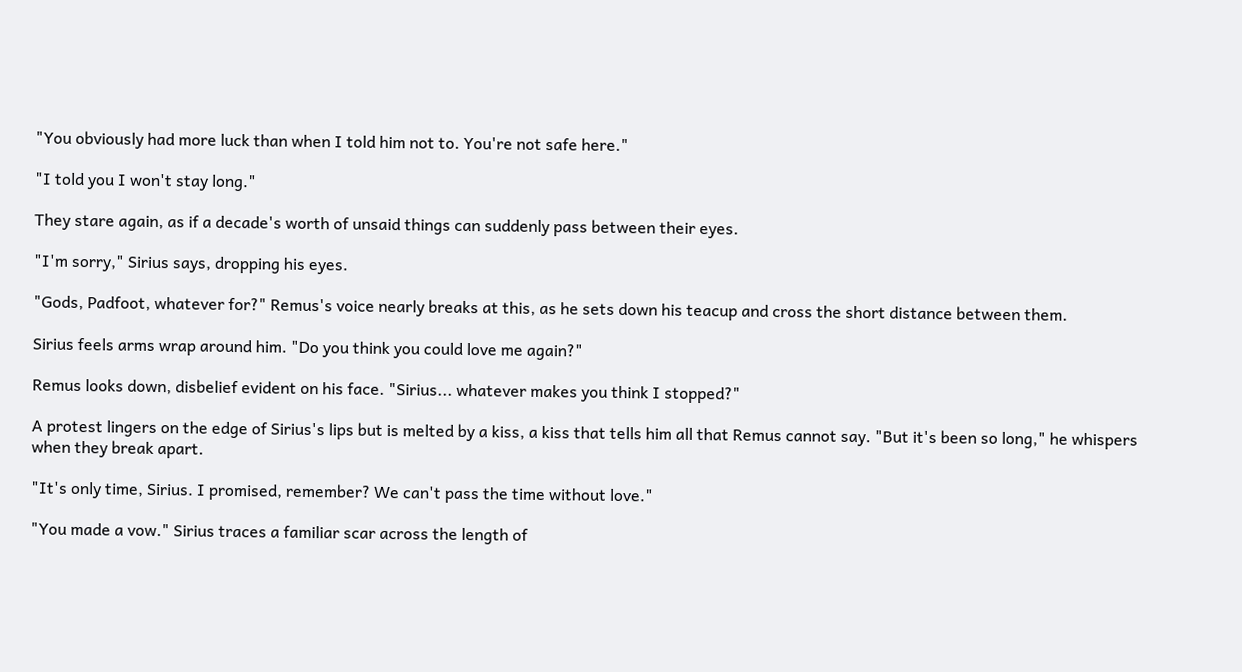"You obviously had more luck than when I told him not to. You're not safe here."

"I told you I won't stay long."

They stare again, as if a decade's worth of unsaid things can suddenly pass between their eyes.

"I'm sorry," Sirius says, dropping his eyes.

"Gods, Padfoot, whatever for?" Remus's voice nearly breaks at this, as he sets down his teacup and cross the short distance between them.

Sirius feels arms wrap around him. "Do you think you could love me again?"

Remus looks down, disbelief evident on his face. "Sirius... whatever makes you think I stopped?"

A protest lingers on the edge of Sirius's lips but is melted by a kiss, a kiss that tells him all that Remus cannot say. "But it's been so long," he whispers when they break apart.

"It's only time, Sirius. I promised, remember? We can't pass the time without love."

"You made a vow." Sirius traces a familiar scar across the length of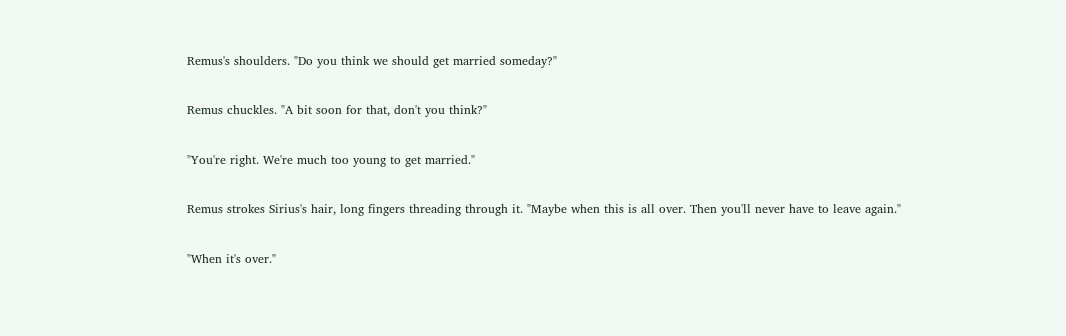Remus's shoulders. "Do you think we should get married someday?"

Remus chuckles. "A bit soon for that, don't you think?"

"You're right. We're much too young to get married."

Remus strokes Sirius's hair, long fingers threading through it. "Maybe when this is all over. Then you'll never have to leave again."

"When it's over."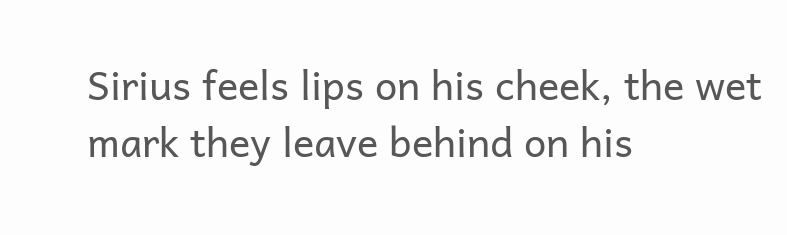Sirius feels lips on his cheek, the wet mark they leave behind on his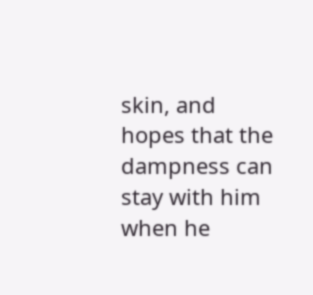skin, and hopes that the dampness can stay with him when he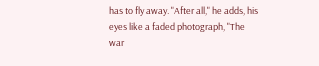has to fly away. "After all," he adds, his eyes like a faded photograph, "The war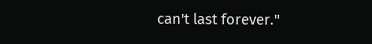can't last forever."